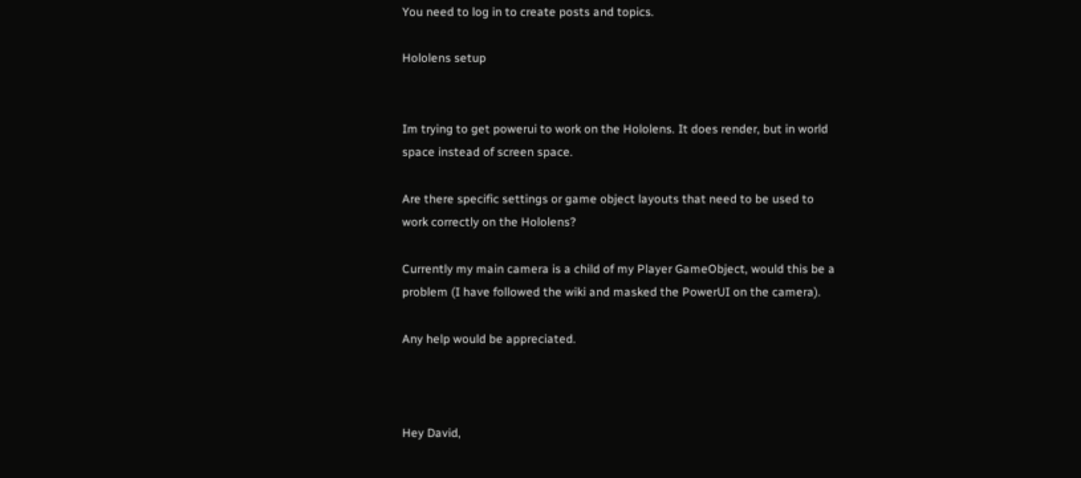You need to log in to create posts and topics.

Hololens setup


Im trying to get powerui to work on the Hololens. It does render, but in world space instead of screen space.

Are there specific settings or game object layouts that need to be used to work correctly on the Hololens?

Currently my main camera is a child of my Player GameObject, would this be a problem (I have followed the wiki and masked the PowerUI on the camera).

Any help would be appreciated.



Hey David,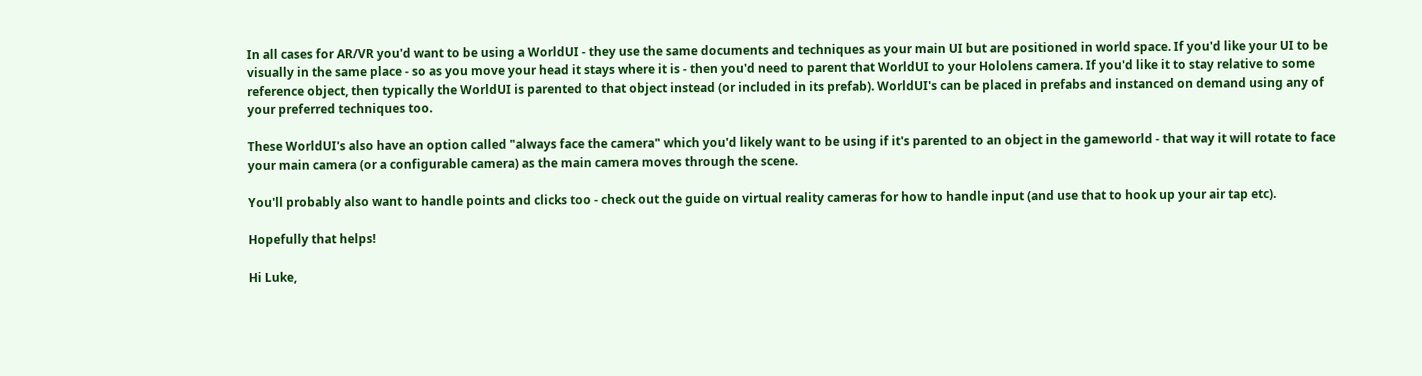In all cases for AR/VR you'd want to be using a WorldUI - they use the same documents and techniques as your main UI but are positioned in world space. If you'd like your UI to be visually in the same place - so as you move your head it stays where it is - then you'd need to parent that WorldUI to your Hololens camera. If you'd like it to stay relative to some reference object, then typically the WorldUI is parented to that object instead (or included in its prefab). WorldUI's can be placed in prefabs and instanced on demand using any of your preferred techniques too.

These WorldUI's also have an option called "always face the camera" which you'd likely want to be using if it's parented to an object in the gameworld - that way it will rotate to face your main camera (or a configurable camera) as the main camera moves through the scene.

You'll probably also want to handle points and clicks too - check out the guide on virtual reality cameras for how to handle input (and use that to hook up your air tap etc).

Hopefully that helps!

Hi Luke,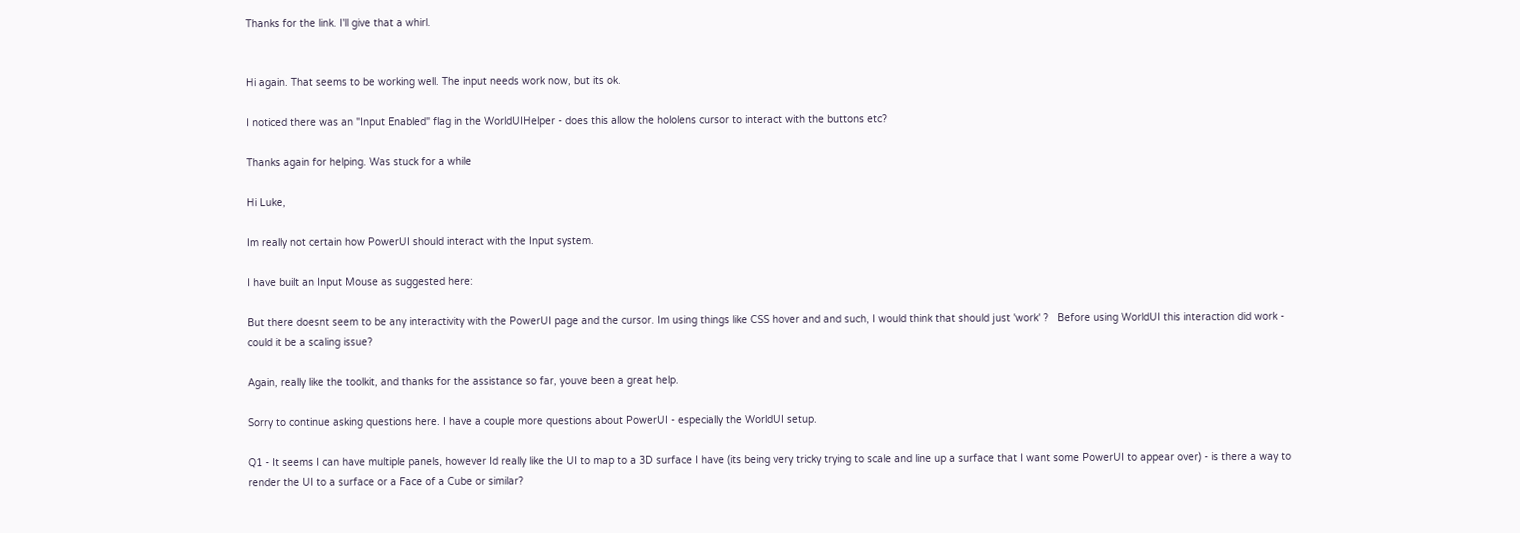Thanks for the link. I'll give that a whirl.


Hi again. That seems to be working well. The input needs work now, but its ok.

I noticed there was an "Input Enabled" flag in the WorldUIHelper - does this allow the hololens cursor to interact with the buttons etc?

Thanks again for helping. Was stuck for a while

Hi Luke,

Im really not certain how PowerUI should interact with the Input system.

I have built an Input Mouse as suggested here:

But there doesnt seem to be any interactivity with the PowerUI page and the cursor. Im using things like CSS hover and and such, I would think that should just 'work' ?   Before using WorldUI this interaction did work - could it be a scaling issue?

Again, really like the toolkit, and thanks for the assistance so far, youve been a great help.

Sorry to continue asking questions here. I have a couple more questions about PowerUI - especially the WorldUI setup.

Q1 - It seems I can have multiple panels, however Id really like the UI to map to a 3D surface I have (its being very tricky trying to scale and line up a surface that I want some PowerUI to appear over) - is there a way to render the UI to a surface or a Face of a Cube or similar?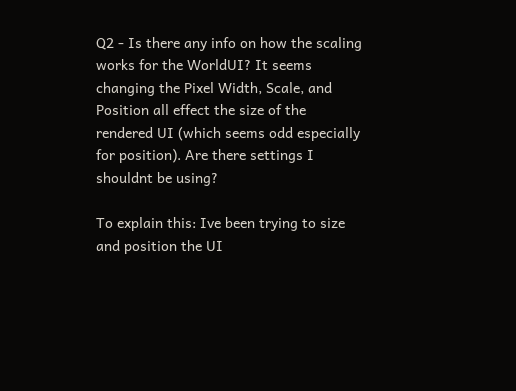Q2 - Is there any info on how the scaling works for the WorldUI? It seems changing the Pixel Width, Scale, and Position all effect the size of the rendered UI (which seems odd especially for position). Are there settings I shouldnt be using?

To explain this: Ive been trying to size and position the UI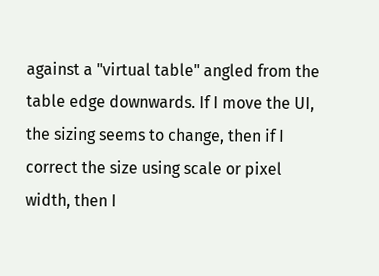against a "virtual table" angled from the table edge downwards. If I move the UI, the sizing seems to change, then if I correct the size using scale or pixel width, then I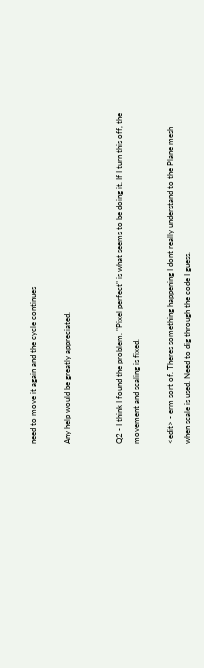need to move it again and the cycle continues

Any help would be greatly appreciated.


Q2 - I think I found the problem. "Pixel perfect" is what seems to be doing it. If I turn this off, the movement and scaling is fixed.

<edit> - erm sort of. Theres something happening I dont really understand to the Plane mesh when scale is used. Need to dig through the code I guess.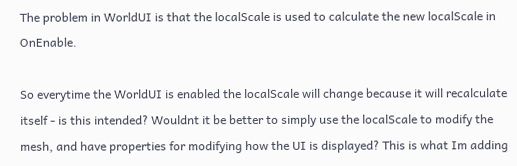The problem in WorldUI is that the localScale is used to calculate the new localScale in OnEnable.

So everytime the WorldUI is enabled the localScale will change because it will recalculate itself - is this intended? Wouldnt it be better to simply use the localScale to modify the mesh, and have properties for modifying how the UI is displayed? This is what Im adding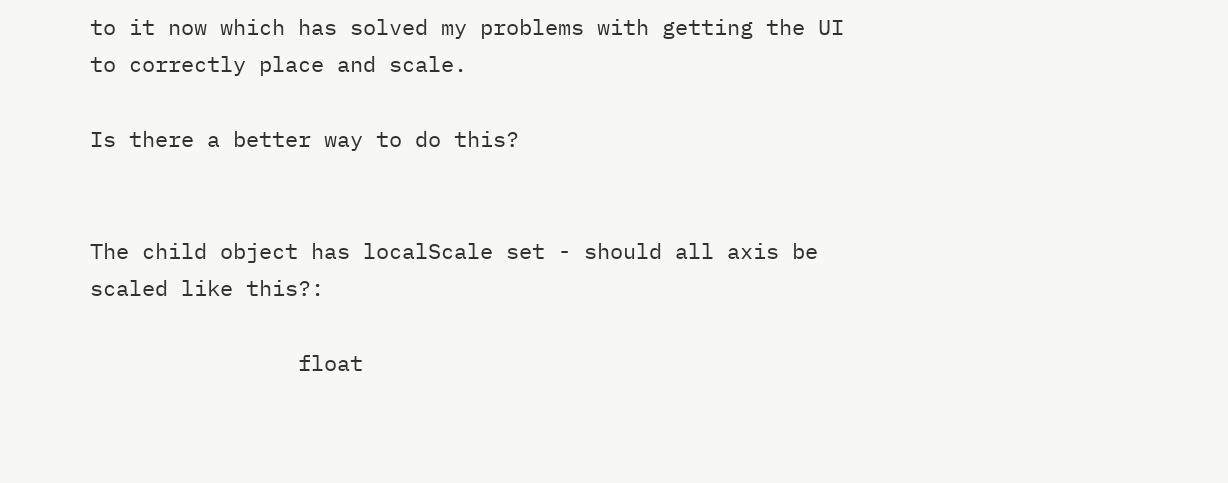to it now which has solved my problems with getting the UI to correctly place and scale.

Is there a better way to do this?


The child object has localScale set - should all axis be scaled like this?:

                float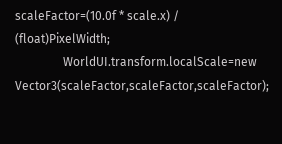scaleFactor=(10.0f * scale.x) / (float)PixelWidth;
                WorldUI.transform.localScale=new Vector3(scaleFactor,scaleFactor,scaleFactor);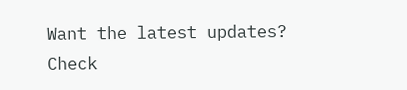Want the latest updates? Check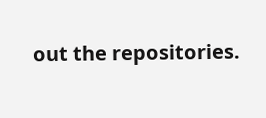out the repositories.